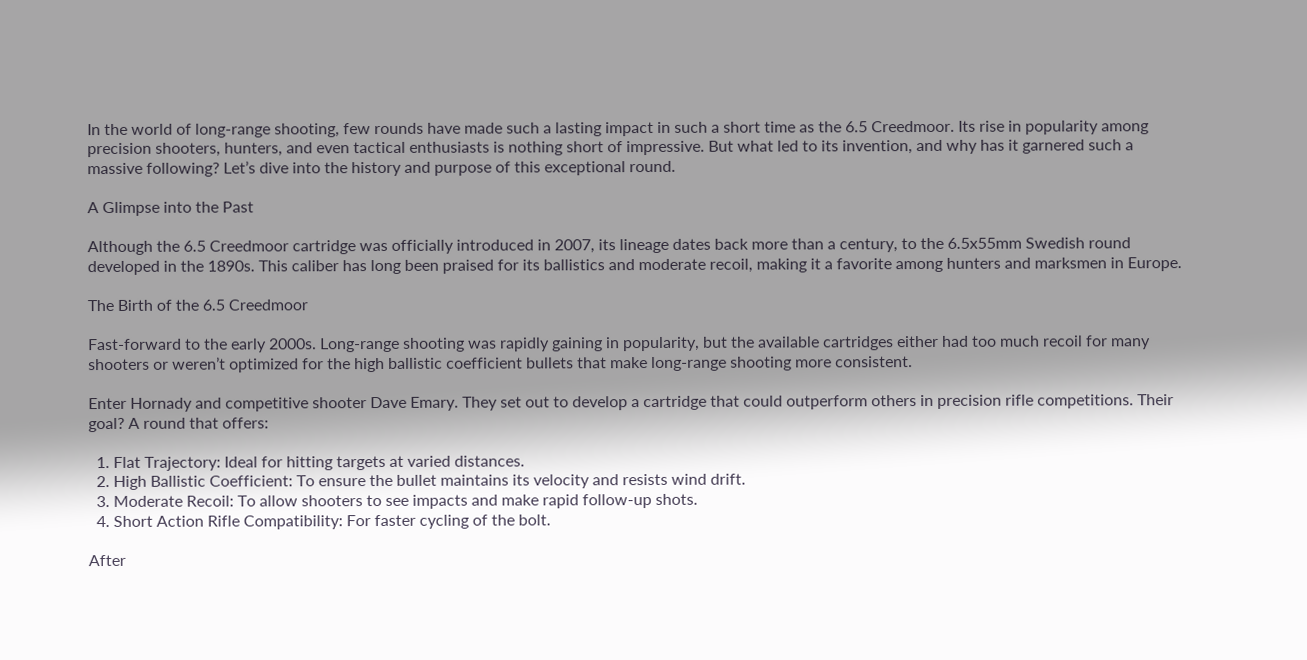In the world of long-range shooting, few rounds have made such a lasting impact in such a short time as the 6.5 Creedmoor. Its rise in popularity among precision shooters, hunters, and even tactical enthusiasts is nothing short of impressive. But what led to its invention, and why has it garnered such a massive following? Let’s dive into the history and purpose of this exceptional round.

A Glimpse into the Past

Although the 6.5 Creedmoor cartridge was officially introduced in 2007, its lineage dates back more than a century, to the 6.5x55mm Swedish round developed in the 1890s. This caliber has long been praised for its ballistics and moderate recoil, making it a favorite among hunters and marksmen in Europe.

The Birth of the 6.5 Creedmoor

Fast-forward to the early 2000s. Long-range shooting was rapidly gaining in popularity, but the available cartridges either had too much recoil for many shooters or weren’t optimized for the high ballistic coefficient bullets that make long-range shooting more consistent.

Enter Hornady and competitive shooter Dave Emary. They set out to develop a cartridge that could outperform others in precision rifle competitions. Their goal? A round that offers:

  1. Flat Trajectory: Ideal for hitting targets at varied distances.
  2. High Ballistic Coefficient: To ensure the bullet maintains its velocity and resists wind drift.
  3. Moderate Recoil: To allow shooters to see impacts and make rapid follow-up shots.
  4. Short Action Rifle Compatibility: For faster cycling of the bolt.

After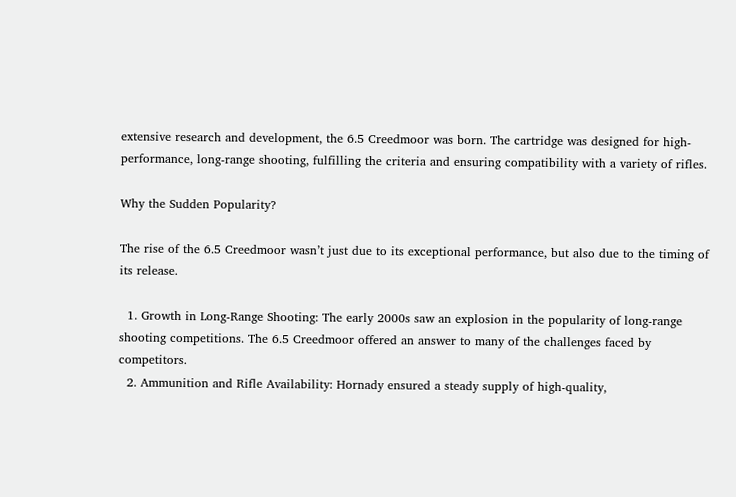extensive research and development, the 6.5 Creedmoor was born. The cartridge was designed for high-performance, long-range shooting, fulfilling the criteria and ensuring compatibility with a variety of rifles.

Why the Sudden Popularity?

The rise of the 6.5 Creedmoor wasn’t just due to its exceptional performance, but also due to the timing of its release.

  1. Growth in Long-Range Shooting: The early 2000s saw an explosion in the popularity of long-range shooting competitions. The 6.5 Creedmoor offered an answer to many of the challenges faced by competitors.
  2. Ammunition and Rifle Availability: Hornady ensured a steady supply of high-quality,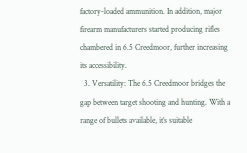factory-loaded ammunition. In addition, major firearm manufacturers started producing rifles chambered in 6.5 Creedmoor, further increasing its accessibility.
  3. Versatility: The 6.5 Creedmoor bridges the gap between target shooting and hunting. With a range of bullets available, it’s suitable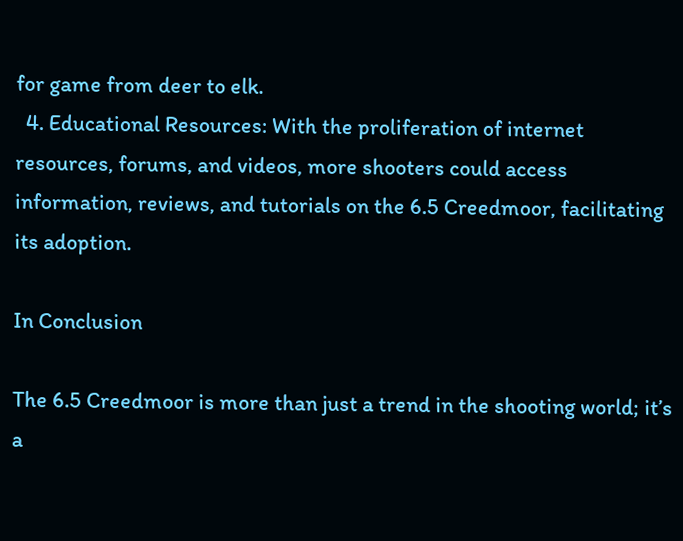for game from deer to elk.
  4. Educational Resources: With the proliferation of internet resources, forums, and videos, more shooters could access information, reviews, and tutorials on the 6.5 Creedmoor, facilitating its adoption.

In Conclusion

The 6.5 Creedmoor is more than just a trend in the shooting world; it’s a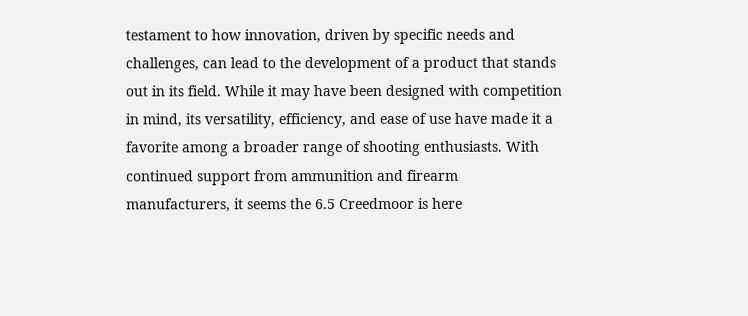testament to how innovation, driven by specific needs and challenges, can lead to the development of a product that stands out in its field. While it may have been designed with competition in mind, its versatility, efficiency, and ease of use have made it a favorite among a broader range of shooting enthusiasts. With continued support from ammunition and firearm manufacturers, it seems the 6.5 Creedmoor is here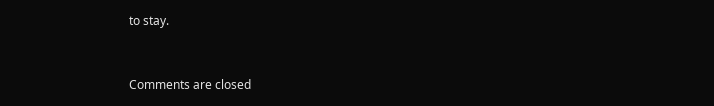to stay.



Comments are closed